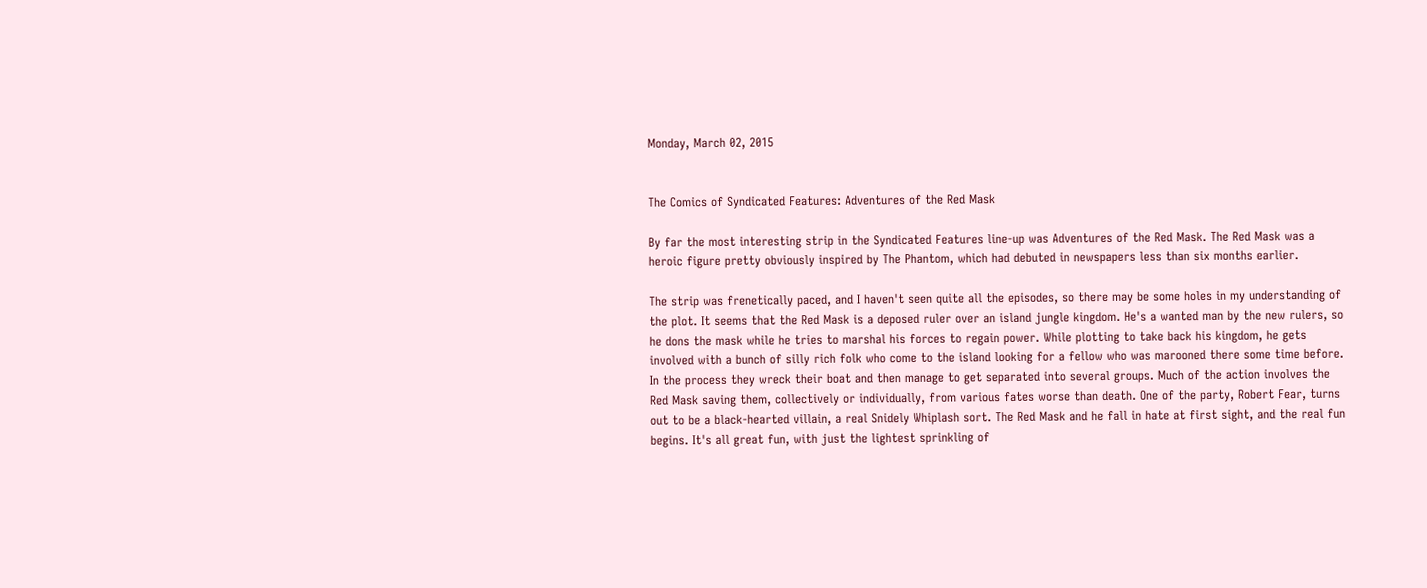Monday, March 02, 2015


The Comics of Syndicated Features: Adventures of the Red Mask

By far the most interesting strip in the Syndicated Features line-up was Adventures of the Red Mask. The Red Mask was a heroic figure pretty obviously inspired by The Phantom, which had debuted in newspapers less than six months earlier.

The strip was frenetically paced, and I haven't seen quite all the episodes, so there may be some holes in my understanding of the plot. It seems that the Red Mask is a deposed ruler over an island jungle kingdom. He's a wanted man by the new rulers, so he dons the mask while he tries to marshal his forces to regain power. While plotting to take back his kingdom, he gets involved with a bunch of silly rich folk who come to the island looking for a fellow who was marooned there some time before. In the process they wreck their boat and then manage to get separated into several groups. Much of the action involves the Red Mask saving them, collectively or individually, from various fates worse than death. One of the party, Robert Fear, turns out to be a black-hearted villain, a real Snidely Whiplash sort. The Red Mask and he fall in hate at first sight, and the real fun begins. It's all great fun, with just the lightest sprinkling of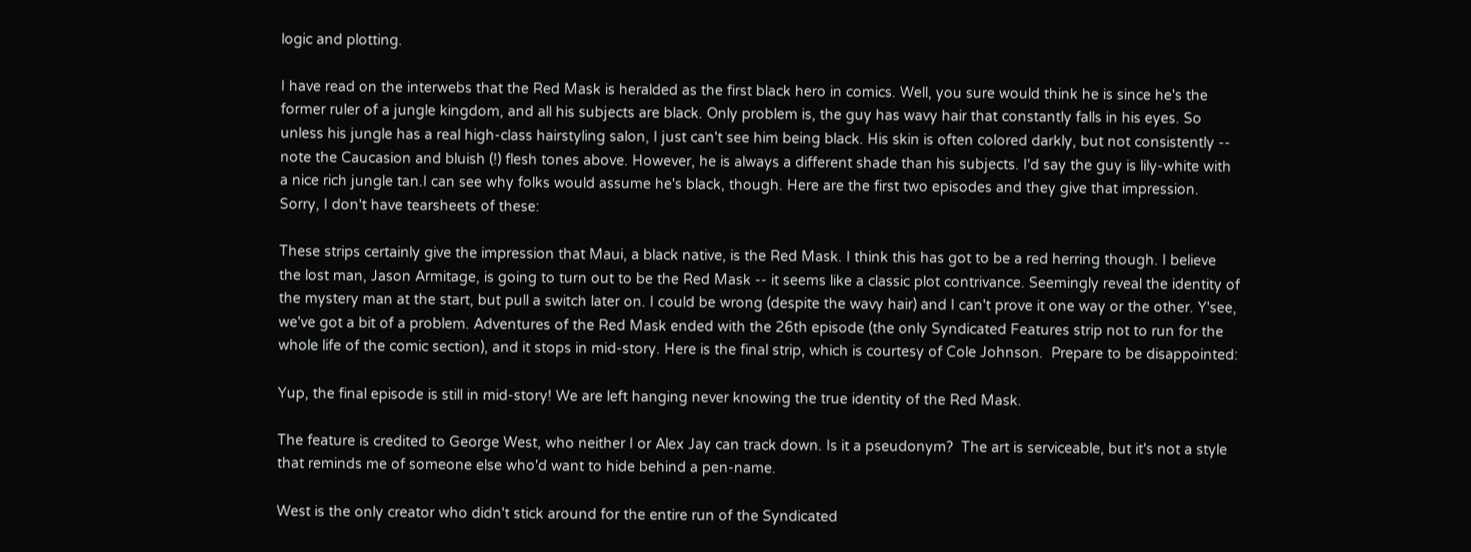logic and plotting.

I have read on the interwebs that the Red Mask is heralded as the first black hero in comics. Well, you sure would think he is since he's the former ruler of a jungle kingdom, and all his subjects are black. Only problem is, the guy has wavy hair that constantly falls in his eyes. So unless his jungle has a real high-class hairstyling salon, I just can't see him being black. His skin is often colored darkly, but not consistently -- note the Caucasion and bluish (!) flesh tones above. However, he is always a different shade than his subjects. I'd say the guy is lily-white with a nice rich jungle tan.I can see why folks would assume he's black, though. Here are the first two episodes and they give that impression. Sorry, I don't have tearsheets of these:

These strips certainly give the impression that Maui, a black native, is the Red Mask. I think this has got to be a red herring though. I believe the lost man, Jason Armitage, is going to turn out to be the Red Mask -- it seems like a classic plot contrivance. Seemingly reveal the identity of the mystery man at the start, but pull a switch later on. I could be wrong (despite the wavy hair) and I can't prove it one way or the other. Y'see, we've got a bit of a problem. Adventures of the Red Mask ended with the 26th episode (the only Syndicated Features strip not to run for the whole life of the comic section), and it stops in mid-story. Here is the final strip, which is courtesy of Cole Johnson.  Prepare to be disappointed:

Yup, the final episode is still in mid-story! We are left hanging never knowing the true identity of the Red Mask.

The feature is credited to George West, who neither I or Alex Jay can track down. Is it a pseudonym?  The art is serviceable, but it's not a style that reminds me of someone else who'd want to hide behind a pen-name.

West is the only creator who didn't stick around for the entire run of the Syndicated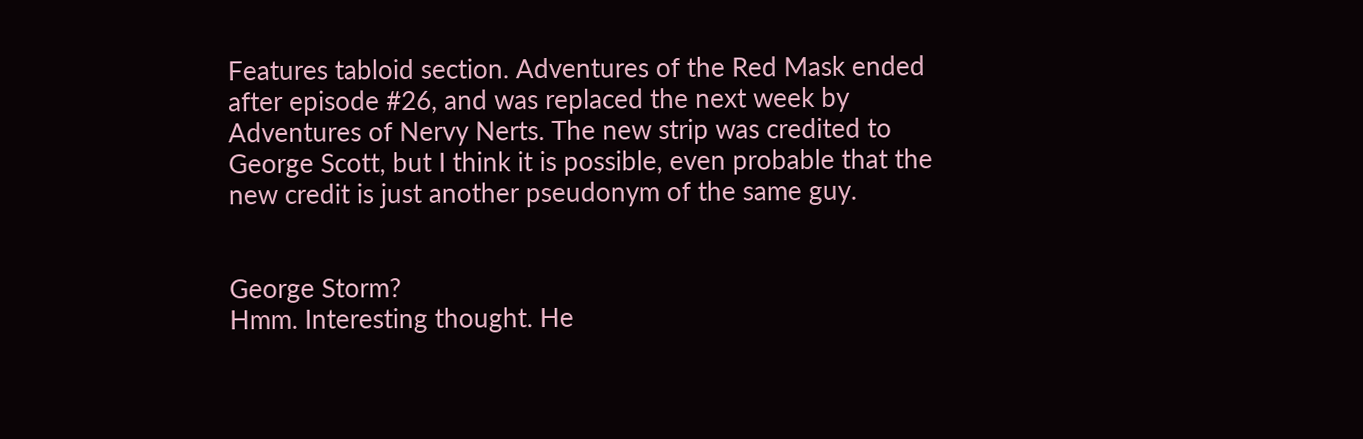Features tabloid section. Adventures of the Red Mask ended after episode #26, and was replaced the next week by Adventures of Nervy Nerts. The new strip was credited to George Scott, but I think it is possible, even probable that the new credit is just another pseudonym of the same guy.


George Storm?
Hmm. Interesting thought. He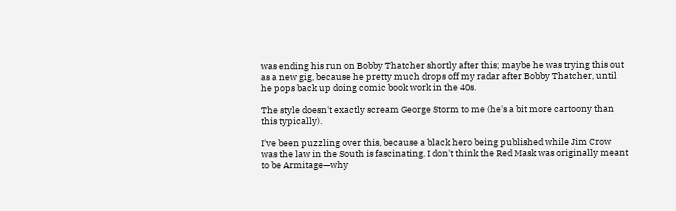was ending his run on Bobby Thatcher shortly after this; maybe he was trying this out as a new gig, because he pretty much drops off my radar after Bobby Thatcher, until he pops back up doing comic book work in the 40s.

The style doesn't exactly scream George Storm to me (he's a bit more cartoony than this typically).

I've been puzzling over this, because a black hero being published while Jim Crow was the law in the South is fascinating. I don't think the Red Mask was originally meant to be Armitage—why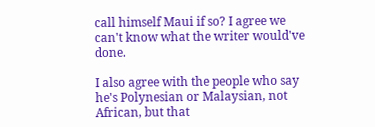call himself Maui if so? I agree we can't know what the writer would've done.

I also agree with the people who say he's Polynesian or Malaysian, not African, but that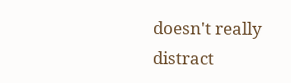doesn't really distract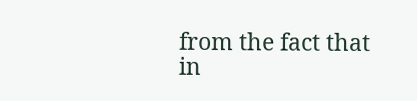from the fact that in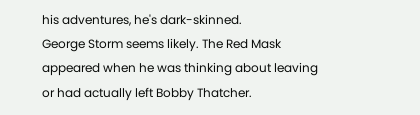his adventures, he's dark-skinned.
George Storm seems likely. The Red Mask appeared when he was thinking about leaving or had actually left Bobby Thatcher.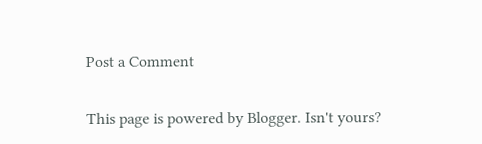Post a Comment

This page is powered by Blogger. Isn't yours?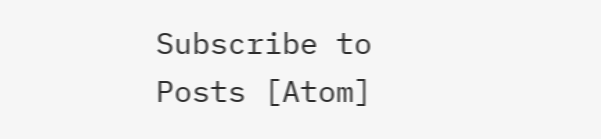Subscribe to
Posts [Atom]